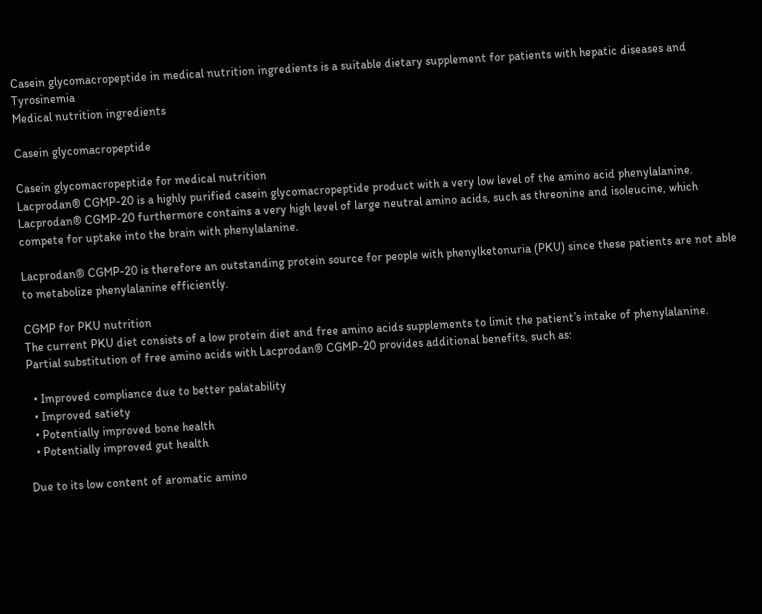Casein glycomacropeptide in medical nutrition ingredients is a suitable dietary supplement for patients with hepatic diseases and Tyrosinemia
Medical nutrition ingredients

Casein glycomacropeptide

Casein glycomacropeptide for medical nutrition
Lacprodan® CGMP-20 is a highly purified casein glycomacropeptide product with a very low level of the amino acid phenylalanine. Lacprodan® CGMP-20 furthermore contains a very high level of large neutral amino acids, such as threonine and isoleucine, which compete for uptake into the brain with phenylalanine.

Lacprodan® CGMP-20 is therefore an outstanding protein source for people with phenylketonuria (PKU) since these patients are not able to metabolize phenylalanine efficiently.

CGMP for PKU nutrition
The current PKU diet consists of a low protein diet and free amino acids supplements to limit the patient’s intake of phenylalanine. Partial substitution of free amino acids with Lacprodan® CGMP-20 provides additional benefits, such as:

  • Improved compliance due to better palatability
  • Improved satiety
  • Potentially improved bone health
  • Potentially improved gut health

Due to its low content of aromatic amino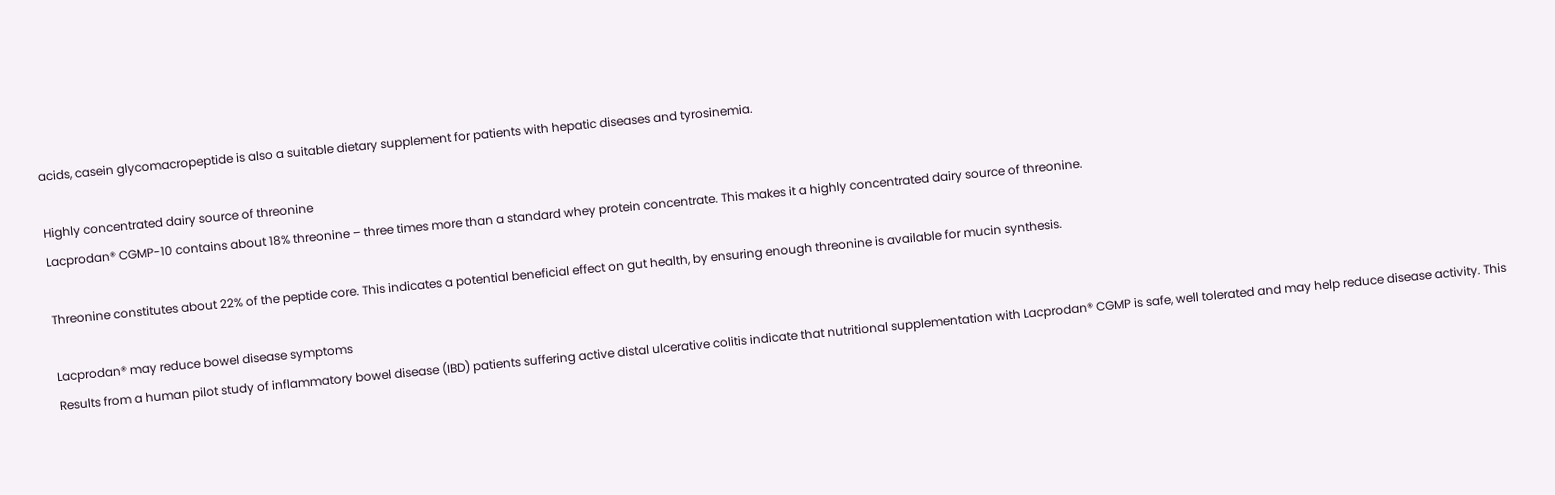acids, casein glycomacropeptide is also a suitable dietary supplement for patients with hepatic diseases and tyrosinemia.

Highly concentrated dairy source of threonine
Lacprodan® CGMP-10 contains about 18% threonine – three times more than a standard whey protein concentrate. This makes it a highly concentrated dairy source of threonine.

Threonine constitutes about 22% of the peptide core. This indicates a potential beneficial effect on gut health, by ensuring enough threonine is available for mucin synthesis.

Lacprodan® may reduce bowel disease symptoms
Results from a human pilot study of inflammatory bowel disease (IBD) patients suffering active distal ulcerative colitis indicate that nutritional supplementation with Lacprodan® CGMP is safe, well tolerated and may help reduce disease activity. This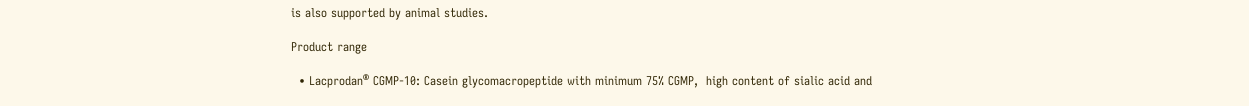is also supported by animal studies.

Product range

  • Lacprodan® CGMP-10: Casein glycomacropeptide with minimum 75% CGMP,  high content of sialic acid and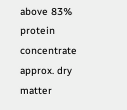above 83% protein concentrate approx. dry matter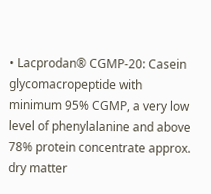• Lacprodan® CGMP-20: Casein glycomacropeptide with minimum 95% CGMP, a very low level of phenylalanine and above 78% protein concentrate approx. dry matter